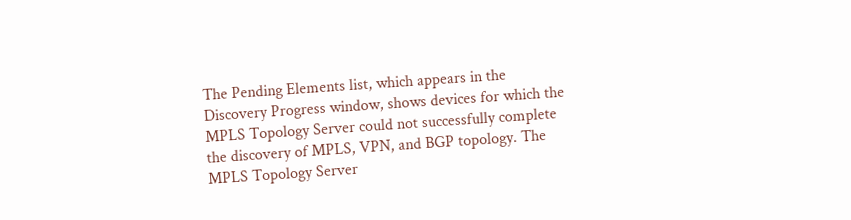The Pending Elements list, which appears in the Discovery Progress window, shows devices for which the MPLS Topology Server could not successfully complete the discovery of MPLS, VPN, and BGP topology. The MPLS Topology Server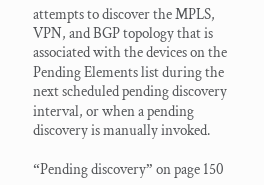attempts to discover the MPLS, VPN, and BGP topology that is associated with the devices on the Pending Elements list during the next scheduled pending discovery interval, or when a pending discovery is manually invoked.

“Pending discovery” on page 150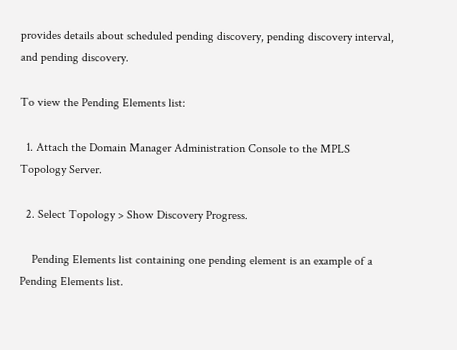provides details about scheduled pending discovery, pending discovery interval, and pending discovery.

To view the Pending Elements list:

  1. Attach the Domain Manager Administration Console to the MPLS Topology Server.

  2. Select Topology > Show Discovery Progress.

    Pending Elements list containing one pending element is an example of a Pending Elements list.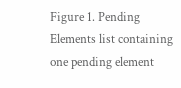Figure 1. Pending Elements list containing one pending element